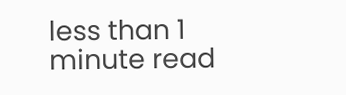less than 1 minute read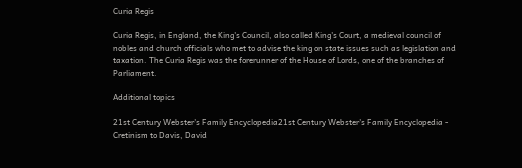Curia Regis

Curia Regis, in England, the King's Council, also called King's Court, a medieval council of nobles and church officials who met to advise the king on state issues such as legislation and taxation. The Curia Regis was the forerunner of the House of Lords, one of the branches of Parliament.

Additional topics

21st Century Webster's Family Encyclopedia21st Century Webster's Family Encyclopedia - Cretinism to Davis, David